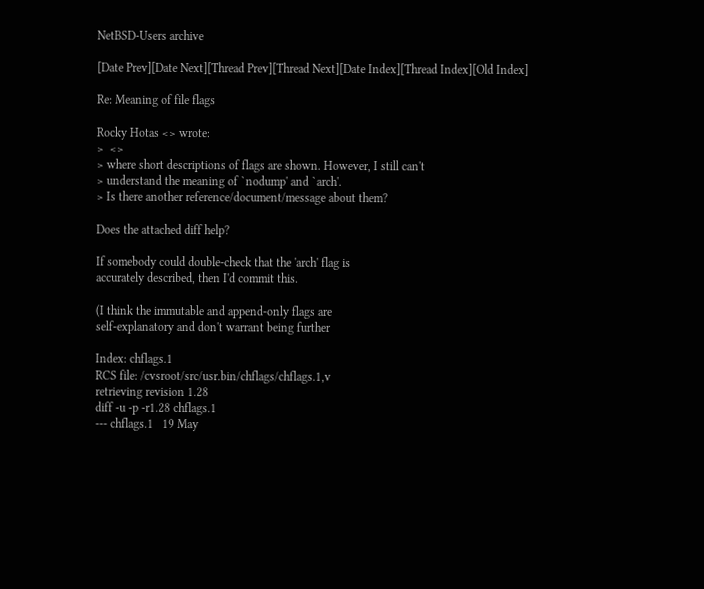NetBSD-Users archive

[Date Prev][Date Next][Thread Prev][Thread Next][Date Index][Thread Index][Old Index]

Re: Meaning of file flags

Rocky Hotas <> wrote:
>  <>
> where short descriptions of flags are shown. However, I still can't
> understand the meaning of `nodump' and `arch'.
> Is there another reference/document/message about them?

Does the attached diff help?

If somebody could double-check that the 'arch' flag is
accurately described, then I'd commit this.

(I think the immutable and append-only flags are
self-explanatory and don't warrant being further

Index: chflags.1
RCS file: /cvsroot/src/usr.bin/chflags/chflags.1,v
retrieving revision 1.28
diff -u -p -r1.28 chflags.1
--- chflags.1   19 May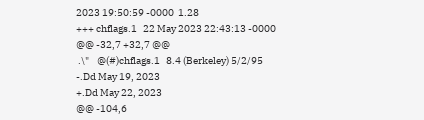2023 19:50:59 -0000  1.28
+++ chflags.1   22 May 2023 22:43:13 -0000
@@ -32,7 +32,7 @@
 .\"    @(#)chflags.1   8.4 (Berkeley) 5/2/95
-.Dd May 19, 2023
+.Dd May 22, 2023
@@ -104,6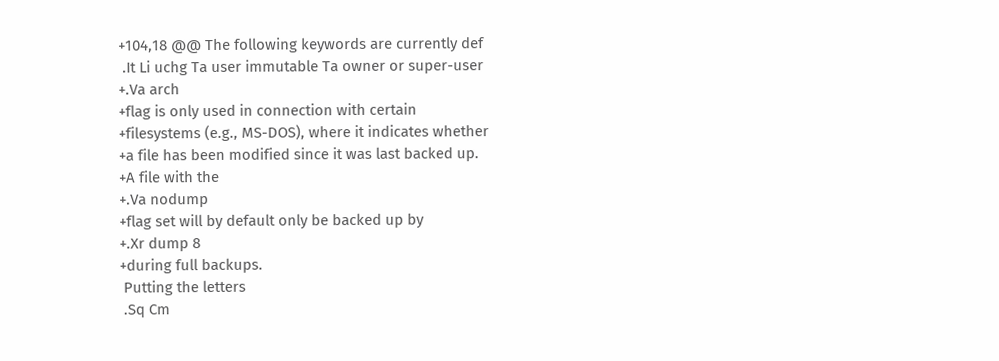+104,18 @@ The following keywords are currently def
 .It Li uchg Ta user immutable Ta owner or super-user
+.Va arch
+flag is only used in connection with certain
+filesystems (e.g., MS-DOS), where it indicates whether
+a file has been modified since it was last backed up.
+A file with the
+.Va nodump
+flag set will by default only be backed up by
+.Xr dump 8
+during full backups.
 Putting the letters
 .Sq Cm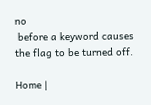no
 before a keyword causes the flag to be turned off.

Home |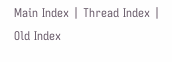Main Index | Thread Index | Old Index